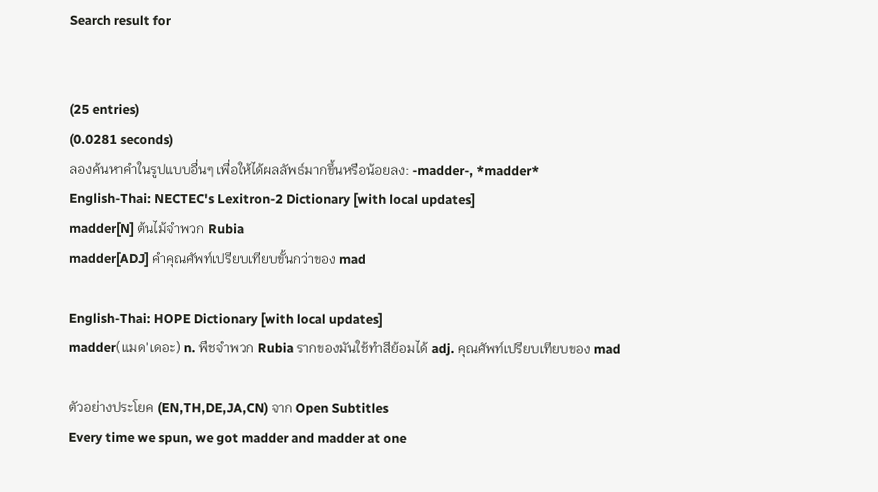Search result for


(25 entries)
(0.0281 seconds)
ลองค้นหาคำในรูปแบบอื่นๆ เพื่อให้ได้ผลลัพธ์มากขึ้นหรือน้อยลง: -madder-, *madder*
English-Thai: NECTEC's Lexitron-2 Dictionary [with local updates]
madder[N] ต้นไม้จำพวก Rubia
madder[ADJ] คำคุณศัพท์เปรียบเทียบขั้นกว่าของ mad

English-Thai: HOPE Dictionary [with local updates]
madder(แมด'เดอะ) n. พืชจำพวก Rubia รากของมันใช้ทำสีย้อมได้ adj. คุณศัพท์เปรียบเทียบของ mad

ตัวอย่างประโยค (EN,TH,DE,JA,CN) จาก Open Subtitles
Every time we spun, we got madder and madder at one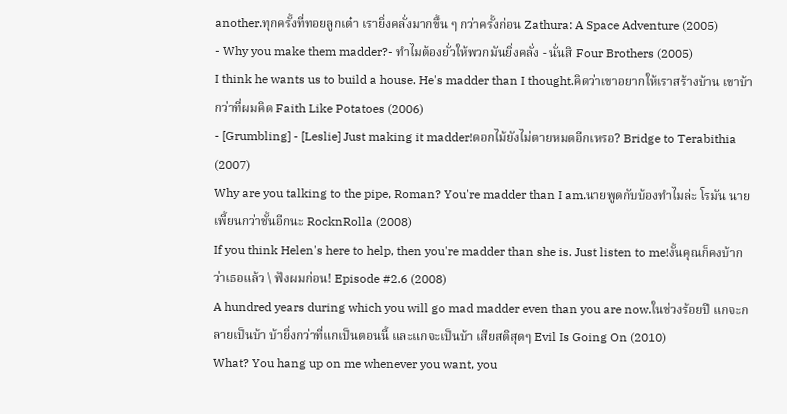another.ทุกครั้งที่ทอยลูกเต๋า เรายิ่งคลั่งมากขึ้น ๆ กว่าครั้งก่อน Zathura: A Space Adventure (2005)
- Why you make them madder?- ทำไมต้องยั่วให้พวกมันยิ่งคลั่ง - นั่นสิ Four Brothers (2005)
I think he wants us to build a house. He's madder than I thought.คิดว่าเขาอยากให้เราสร้างบ้าน เขาบ้ากว่าที่ผมคิด Faith Like Potatoes (2006)
- [Grumbling] - [Leslie] Just making it madder!ดอกไม้ยังไม่ตายหมดอีกเหรอ? Bridge to Terabithia (2007)
Why are you talking to the pipe, Roman? You're madder than I am.นายพูดกับบ้องทำไมล่ะ โรมัน นายเพี้ยนกว่าชั้นอีกนะ RocknRolla (2008)
If you think Helen's here to help, then you're madder than she is. Just listen to me!งั้นคุณก็คงบ้ากว่าเธอแล้ว \ ฟังผมก่อน! Episode #2.6 (2008)
A hundred years during which you will go mad madder even than you are now.ในช่วงร้อยปี แกจะกลายเป็นบ้า บ้ายิ่งกว่าที่แกเป็นตอนนี้ และแกจะเป็นบ้า เสียสติสุดๆ Evil Is Going On (2010)
What? You hang up on me whenever you want, you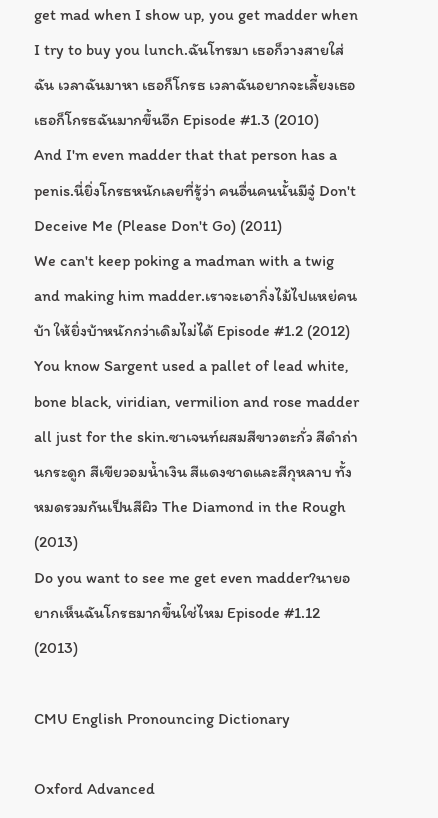get mad when I show up, you get madder when I try to buy you lunch.ฉันโทรมา เธอก็วางสายใส่ฉัน เวลาฉันมาหา เธอก็โกรธ เวลาฉันอยากจะเลี้ยงเธอ เธอก็โกรธฉันมากขึ้นอีก Episode #1.3 (2010)
And I'm even madder that that person has a penis.นี่ยิ่งโกรธหนักเลยที่รู้ว่า คนอื่นคนนั้นมีจู๋ Don't Deceive Me (Please Don't Go) (2011)
We can't keep poking a madman with a twig and making him madder.เราจะเอากิ่งไม้ไปแหย่คนบ้า ให้ยิ่งบ้าหนักกว่าเดิมไม่ได้ Episode #1.2 (2012)
You know Sargent used a pallet of lead white, bone black, viridian, vermilion and rose madder all just for the skin.ซาเจนท์ผสมสีขาวตะกั่ว สีดำถ่านกระดูก สีเขียวอมน้ำเงิน สีแดงชาดและสีกุหลาบ ทั้งหมดรวมกันเป็นสีผิว The Diamond in the Rough (2013)
Do you want to see me get even madder?นายอยากเห็นฉันโกรธมากขึ้นใช่ไหม Episode #1.12 (2013)

CMU English Pronouncing Dictionary

Oxford Advanced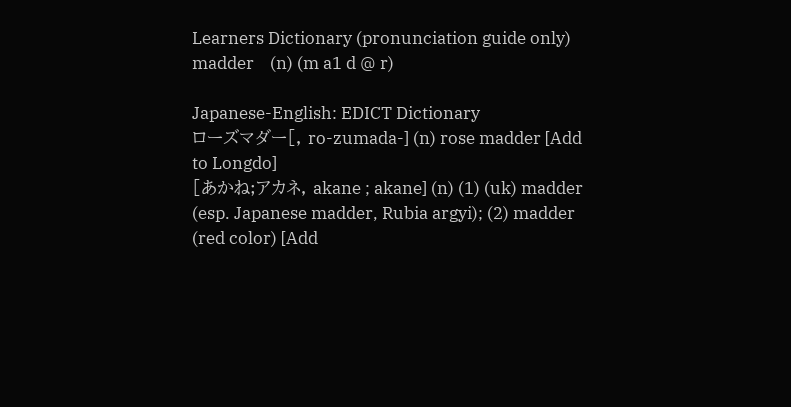Learners Dictionary (pronunciation guide only)
madder    (n) (m a1 d @ r)

Japanese-English: EDICT Dictionary
ローズマダー[, ro-zumada-] (n) rose madder [Add to Longdo]
[あかね;アカネ, akane ; akane] (n) (1) (uk) madder (esp. Japanese madder, Rubia argyi); (2) madder (red color) [Add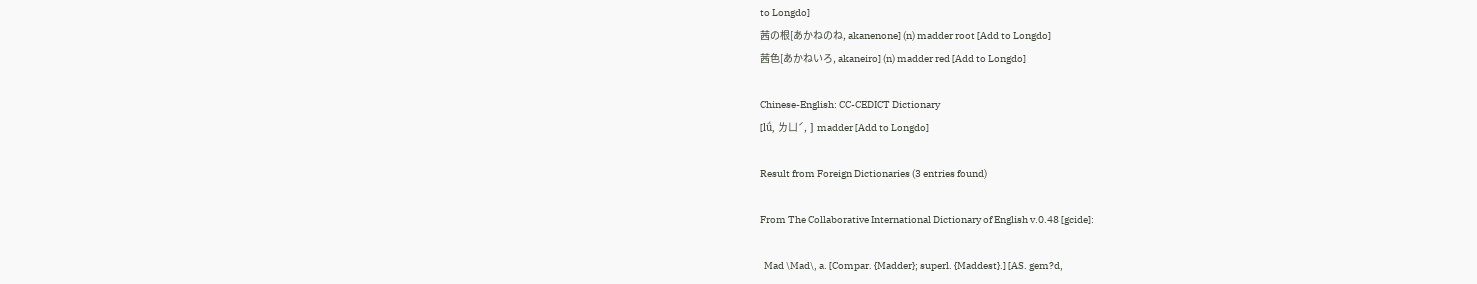to Longdo]
茜の根[あかねのね, akanenone] (n) madder root [Add to Longdo]
茜色[あかねいろ, akaneiro] (n) madder red [Add to Longdo]

Chinese-English: CC-CEDICT Dictionary
[lǘ, ㄌㄩˊ, ] madder [Add to Longdo]

Result from Foreign Dictionaries (3 entries found)

From The Collaborative International Dictionary of English v.0.48 [gcide]:

  Mad \Mad\, a. [Compar. {Madder}; superl. {Maddest}.] [AS. gem?d,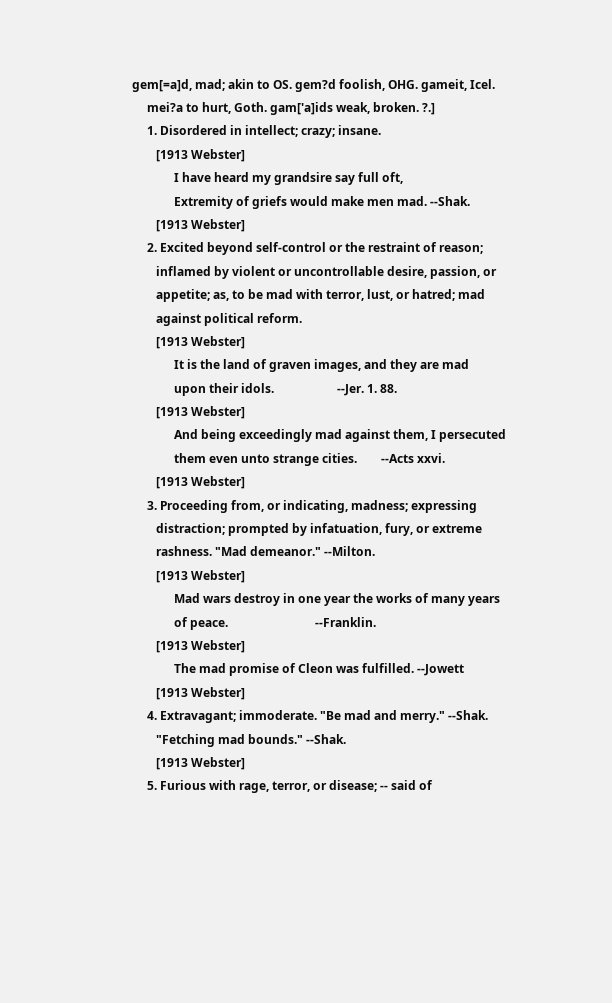gem[=a]d, mad; akin to OS. gem?d foolish, OHG. gameit, Icel.
     mei?a to hurt, Goth. gam['a]ids weak, broken. ?.]
     1. Disordered in intellect; crazy; insane.
        [1913 Webster]
              I have heard my grandsire say full oft,
              Extremity of griefs would make men mad. --Shak.
        [1913 Webster]
     2. Excited beyond self-control or the restraint of reason;
        inflamed by violent or uncontrollable desire, passion, or
        appetite; as, to be mad with terror, lust, or hatred; mad
        against political reform.
        [1913 Webster]
              It is the land of graven images, and they are mad
              upon their idols.                     --Jer. 1. 88.
        [1913 Webster]
              And being exceedingly mad against them, I persecuted
              them even unto strange cities.        --Acts xxvi.
        [1913 Webster]
     3. Proceeding from, or indicating, madness; expressing
        distraction; prompted by infatuation, fury, or extreme
        rashness. "Mad demeanor." --Milton.
        [1913 Webster]
              Mad wars destroy in one year the works of many years
              of peace.                             --Franklin.
        [1913 Webster]
              The mad promise of Cleon was fulfilled. --Jowett
        [1913 Webster]
     4. Extravagant; immoderate. "Be mad and merry." --Shak.
        "Fetching mad bounds." --Shak.
        [1913 Webster]
     5. Furious with rage, terror, or disease; -- said of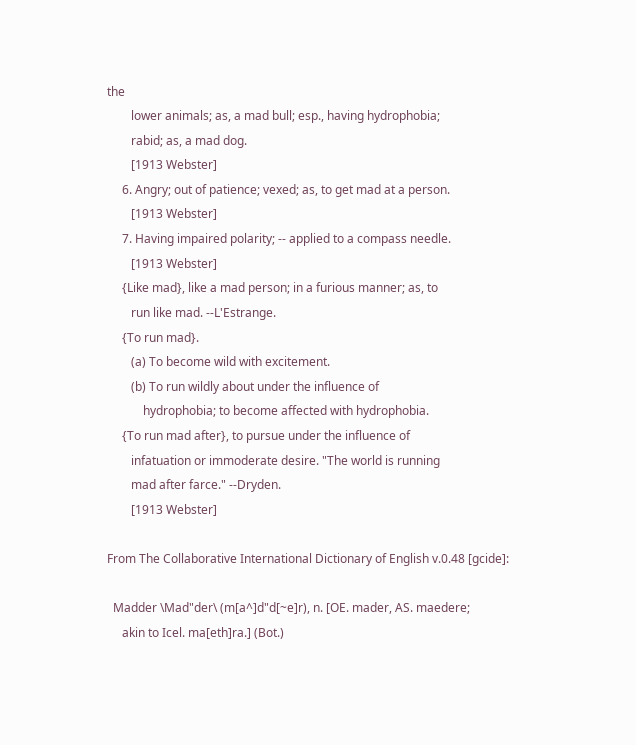the
        lower animals; as, a mad bull; esp., having hydrophobia;
        rabid; as, a mad dog.
        [1913 Webster]
     6. Angry; out of patience; vexed; as, to get mad at a person.
        [1913 Webster]
     7. Having impaired polarity; -- applied to a compass needle.
        [1913 Webster]
     {Like mad}, like a mad person; in a furious manner; as, to
        run like mad. --L'Estrange.
     {To run mad}.
        (a) To become wild with excitement.
        (b) To run wildly about under the influence of
            hydrophobia; to become affected with hydrophobia.
     {To run mad after}, to pursue under the influence of
        infatuation or immoderate desire. "The world is running
        mad after farce." --Dryden.
        [1913 Webster]

From The Collaborative International Dictionary of English v.0.48 [gcide]:

  Madder \Mad"der\ (m[a^]d"d[~e]r), n. [OE. mader, AS. maedere;
     akin to Icel. ma[eth]ra.] (Bot.)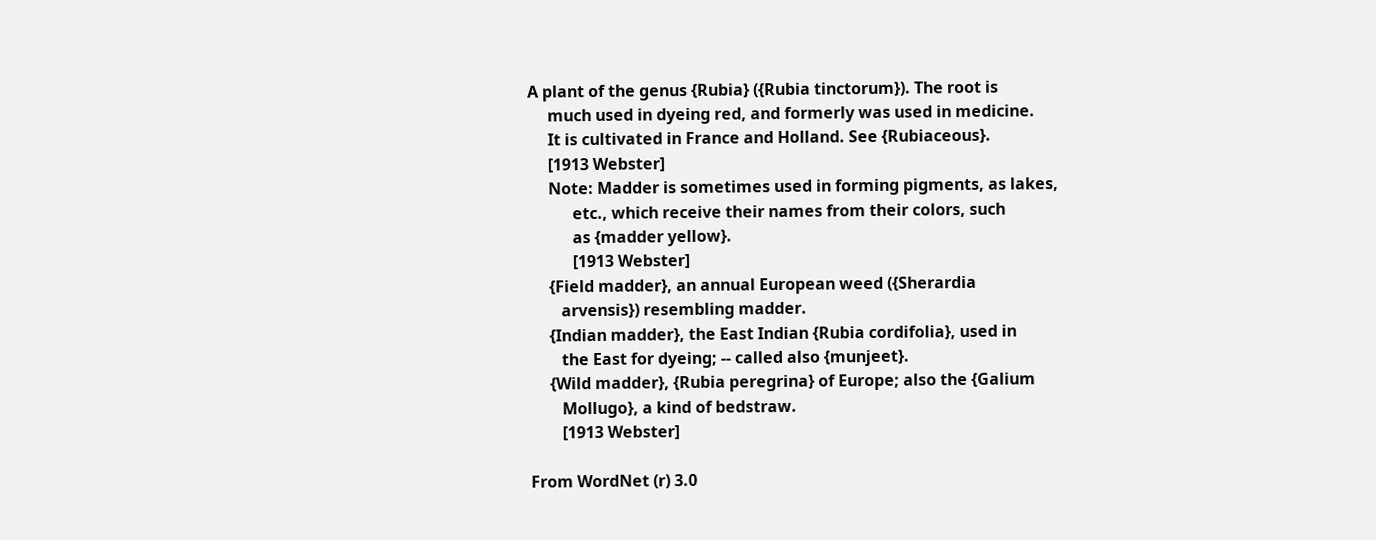A plant of the genus {Rubia} ({Rubia tinctorum}). The root is
     much used in dyeing red, and formerly was used in medicine.
     It is cultivated in France and Holland. See {Rubiaceous}.
     [1913 Webster]
     Note: Madder is sometimes used in forming pigments, as lakes,
           etc., which receive their names from their colors, such
           as {madder yellow}.
           [1913 Webster]
     {Field madder}, an annual European weed ({Sherardia
        arvensis}) resembling madder.
     {Indian madder}, the East Indian {Rubia cordifolia}, used in
        the East for dyeing; -- called also {munjeet}.
     {Wild madder}, {Rubia peregrina} of Europe; also the {Galium
        Mollugo}, a kind of bedstraw.
        [1913 Webster]

From WordNet (r) 3.0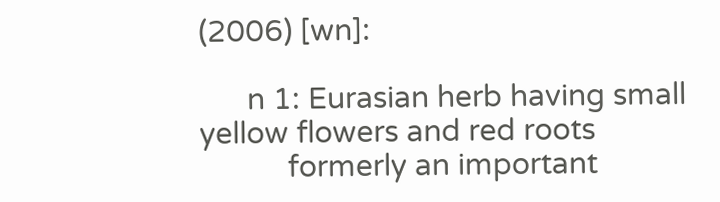(2006) [wn]:

      n 1: Eurasian herb having small yellow flowers and red roots
           formerly an important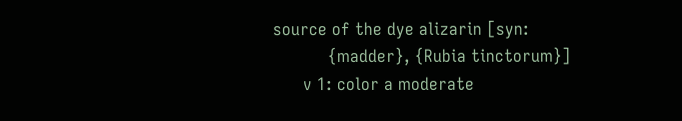source of the dye alizarin [syn:
           {madder}, {Rubia tinctorum}]
      v 1: color a moderate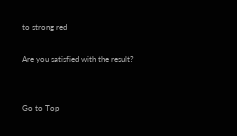to strong red

Are you satisfied with the result?


Go to Top